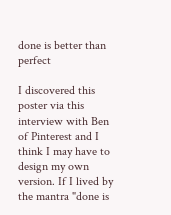done is better than perfect

I discovered this poster via this interview with Ben of Pinterest and I think I may have to design my own version. If I lived by the mantra "done is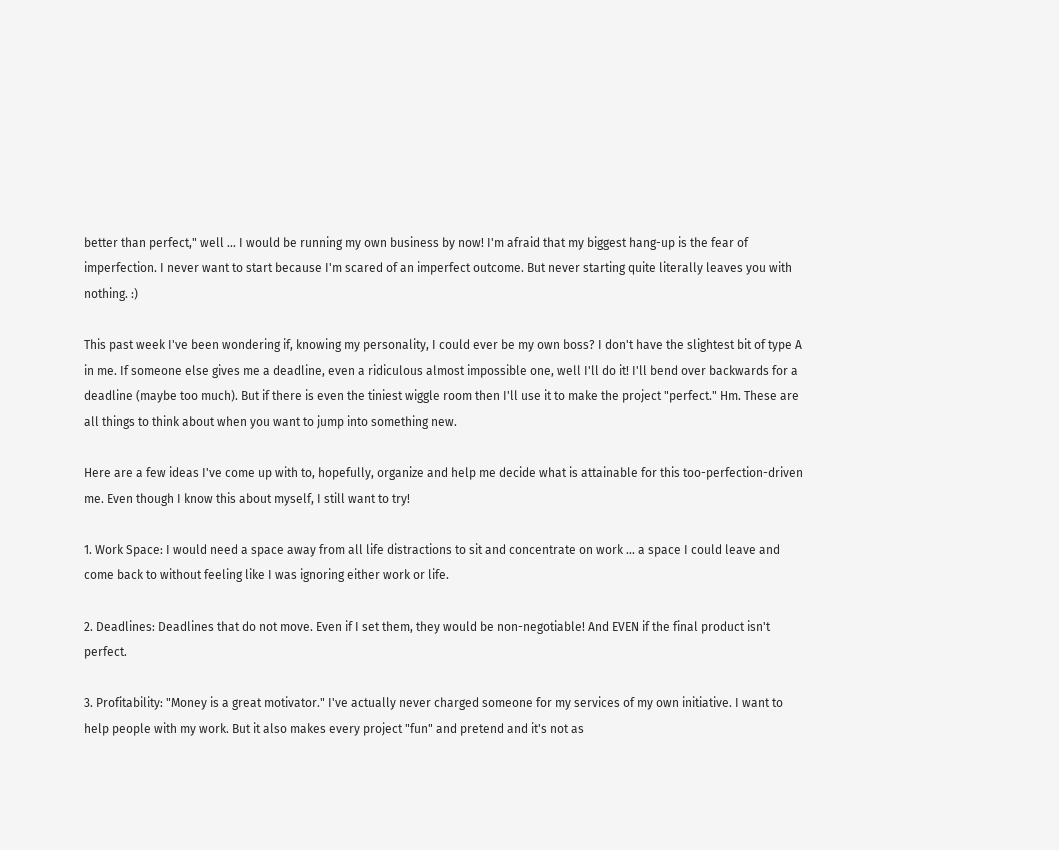better than perfect," well ... I would be running my own business by now! I'm afraid that my biggest hang-up is the fear of imperfection. I never want to start because I'm scared of an imperfect outcome. But never starting quite literally leaves you with nothing. :)

This past week I've been wondering if, knowing my personality, I could ever be my own boss? I don't have the slightest bit of type A in me. If someone else gives me a deadline, even a ridiculous almost impossible one, well I'll do it! I'll bend over backwards for a deadline (maybe too much). But if there is even the tiniest wiggle room then I'll use it to make the project "perfect." Hm. These are all things to think about when you want to jump into something new.

Here are a few ideas I've come up with to, hopefully, organize and help me decide what is attainable for this too-perfection-driven me. Even though I know this about myself, I still want to try!

1. Work Space: I would need a space away from all life distractions to sit and concentrate on work ... a space I could leave and come back to without feeling like I was ignoring either work or life.

2. Deadlines: Deadlines that do not move. Even if I set them, they would be non-negotiable! And EVEN if the final product isn't perfect.

3. Profitability: "Money is a great motivator." I've actually never charged someone for my services of my own initiative. I want to help people with my work. But it also makes every project "fun" and pretend and it's not as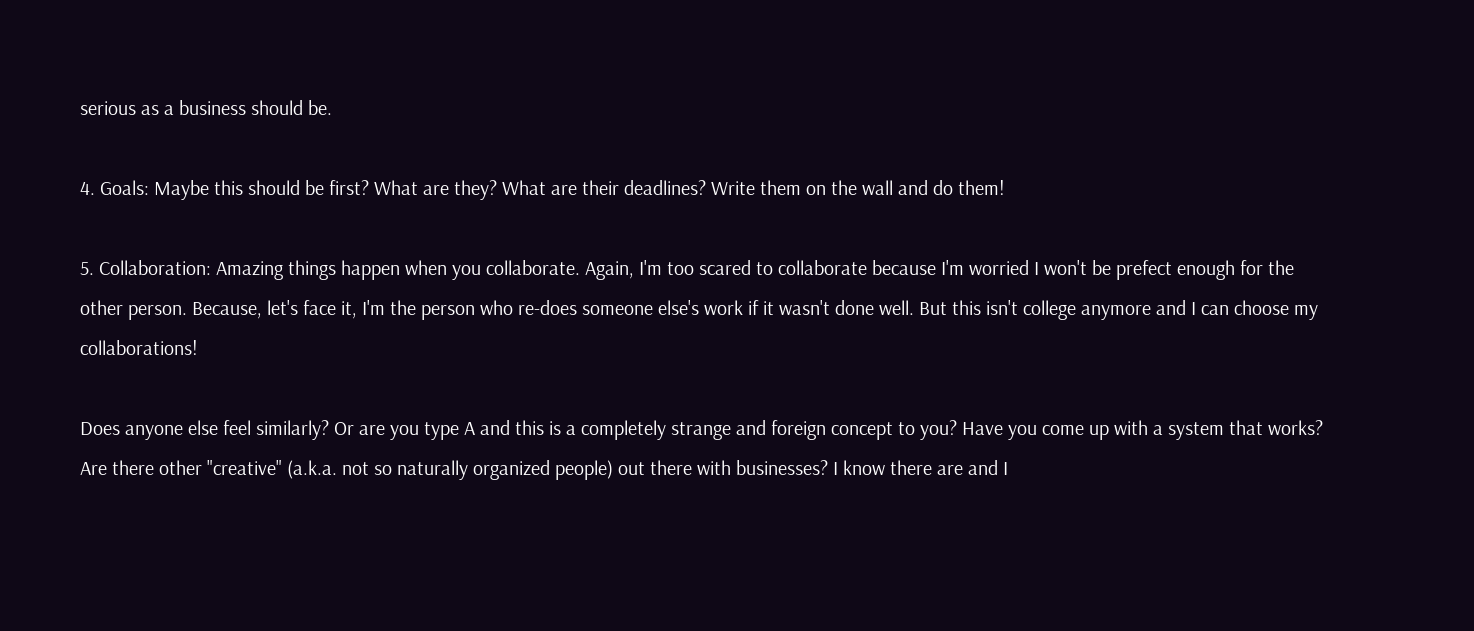serious as a business should be.

4. Goals: Maybe this should be first? What are they? What are their deadlines? Write them on the wall and do them!

5. Collaboration: Amazing things happen when you collaborate. Again, I'm too scared to collaborate because I'm worried I won't be prefect enough for the other person. Because, let's face it, I'm the person who re-does someone else's work if it wasn't done well. But this isn't college anymore and I can choose my collaborations!

Does anyone else feel similarly? Or are you type A and this is a completely strange and foreign concept to you? Have you come up with a system that works? Are there other "creative" (a.k.a. not so naturally organized people) out there with businesses? I know there are and I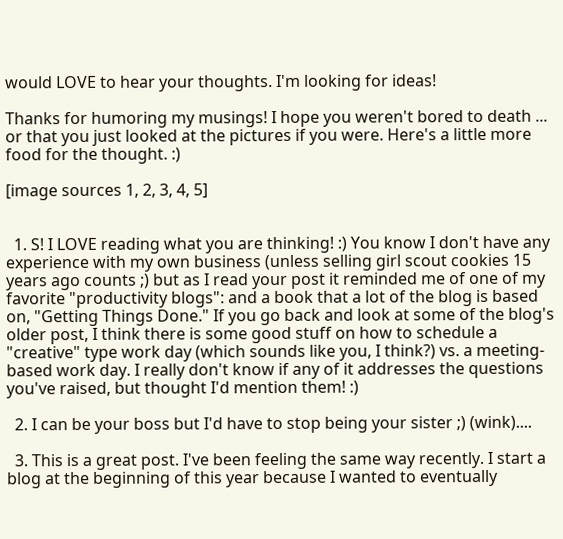would LOVE to hear your thoughts. I'm looking for ideas!

Thanks for humoring my musings! I hope you weren't bored to death ... or that you just looked at the pictures if you were. Here's a little more food for the thought. :)

[image sources 1, 2, 3, 4, 5]


  1. S! I LOVE reading what you are thinking! :) You know I don't have any experience with my own business (unless selling girl scout cookies 15 years ago counts ;) but as I read your post it reminded me of one of my favorite "productivity blogs": and a book that a lot of the blog is based on, "Getting Things Done." If you go back and look at some of the blog's older post, I think there is some good stuff on how to schedule a "creative" type work day (which sounds like you, I think?) vs. a meeting-based work day. I really don't know if any of it addresses the questions you've raised, but thought I'd mention them! :)

  2. I can be your boss but I'd have to stop being your sister ;) (wink)....

  3. This is a great post. I've been feeling the same way recently. I start a blog at the beginning of this year because I wanted to eventually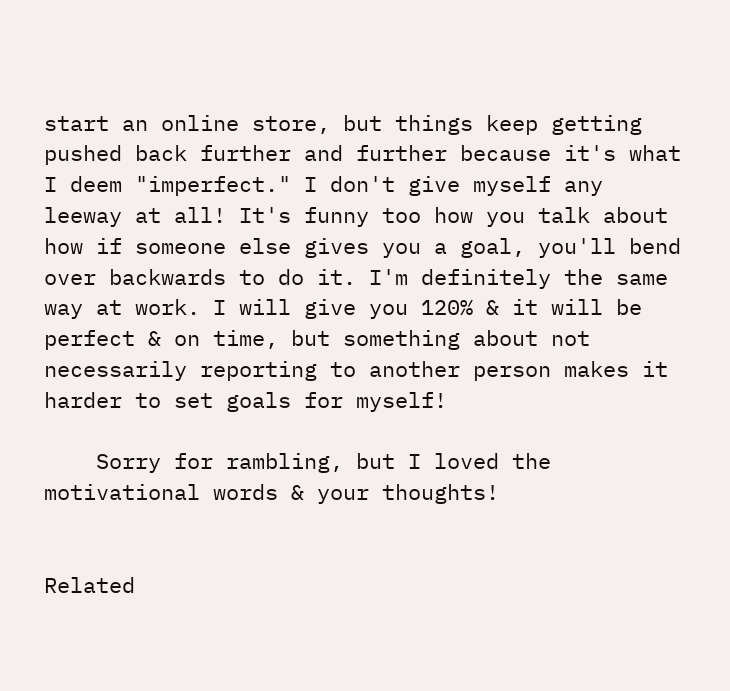start an online store, but things keep getting pushed back further and further because it's what I deem "imperfect." I don't give myself any leeway at all! It's funny too how you talk about how if someone else gives you a goal, you'll bend over backwards to do it. I'm definitely the same way at work. I will give you 120% & it will be perfect & on time, but something about not necessarily reporting to another person makes it harder to set goals for myself!

    Sorry for rambling, but I loved the motivational words & your thoughts!


Related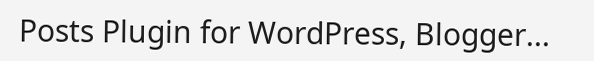Posts Plugin for WordPress, Blogger...